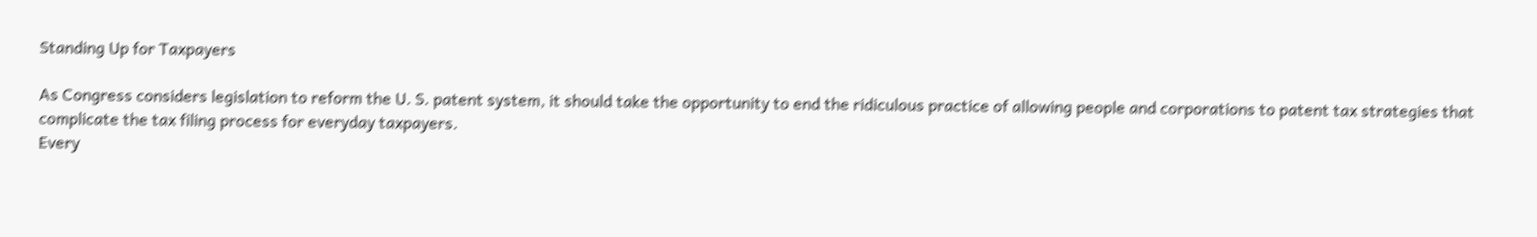Standing Up for Taxpayers

As Congress considers legislation to reform the U. S. patent system, it should take the opportunity to end the ridiculous practice of allowing people and corporations to patent tax strategies that complicate the tax filing process for everyday taxpayers.
Every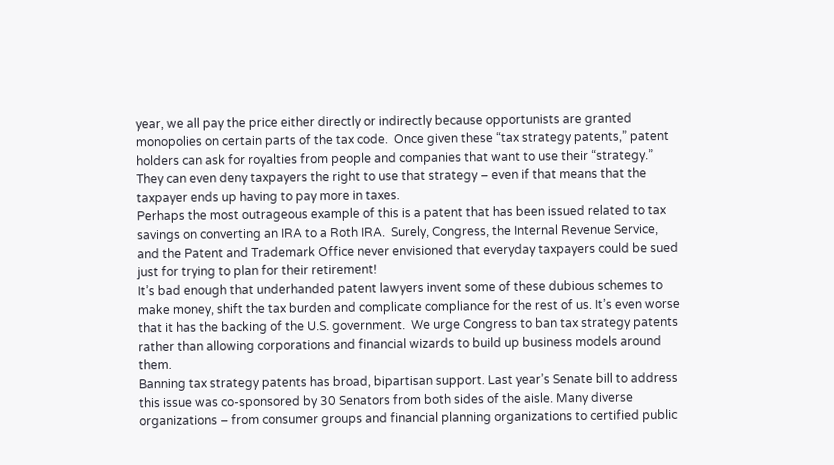year, we all pay the price either directly or indirectly because opportunists are granted monopolies on certain parts of the tax code.  Once given these “tax strategy patents,” patent holders can ask for royalties from people and companies that want to use their “strategy.” They can even deny taxpayers the right to use that strategy – even if that means that the taxpayer ends up having to pay more in taxes.
Perhaps the most outrageous example of this is a patent that has been issued related to tax savings on converting an IRA to a Roth IRA.  Surely, Congress, the Internal Revenue Service, and the Patent and Trademark Office never envisioned that everyday taxpayers could be sued just for trying to plan for their retirement!
It’s bad enough that underhanded patent lawyers invent some of these dubious schemes to make money, shift the tax burden and complicate compliance for the rest of us. It’s even worse that it has the backing of the U.S. government.  We urge Congress to ban tax strategy patents rather than allowing corporations and financial wizards to build up business models around them.
Banning tax strategy patents has broad, bipartisan support. Last year’s Senate bill to address this issue was co-sponsored by 30 Senators from both sides of the aisle. Many diverse organizations – from consumer groups and financial planning organizations to certified public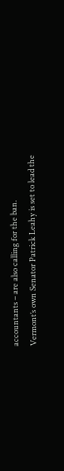accountants – are also calling for the ban.
Vermont’s own Senator Patrick Leahy is set to lead the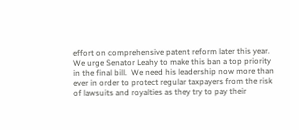effort on comprehensive patent reform later this year.  We urge Senator Leahy to make this ban a top priority in the final bill.  We need his leadership now more than ever in order to protect regular taxpayers from the risk of lawsuits and royalties as they try to pay their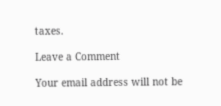taxes.

Leave a Comment

Your email address will not be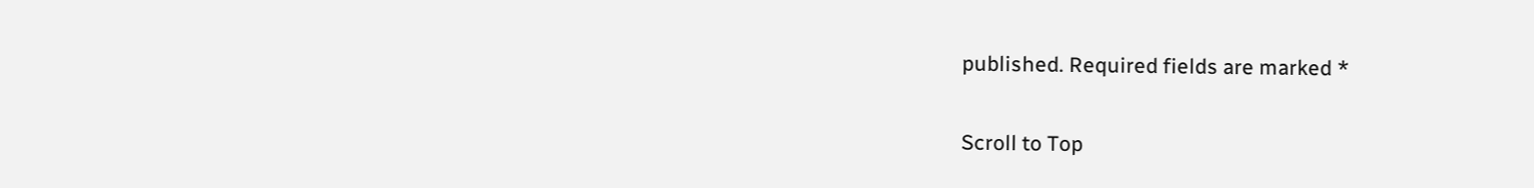published. Required fields are marked *

Scroll to Top